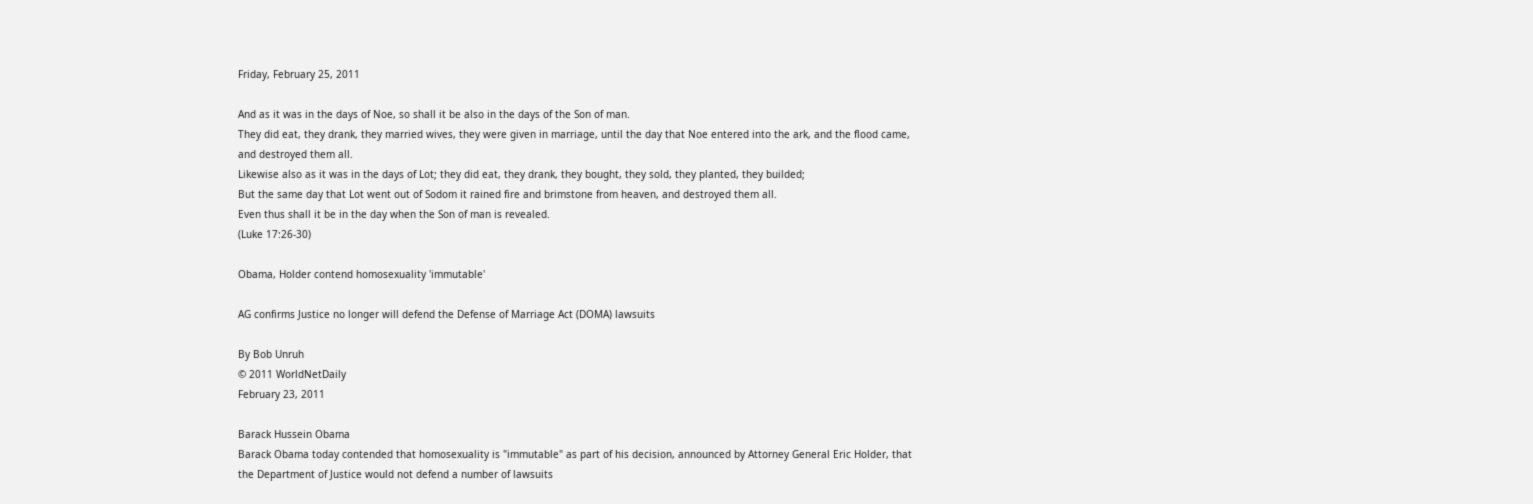Friday, February 25, 2011

And as it was in the days of Noe, so shall it be also in the days of the Son of man.
They did eat, they drank, they married wives, they were given in marriage, until the day that Noe entered into the ark, and the flood came, and destroyed them all.
Likewise also as it was in the days of Lot; they did eat, they drank, they bought, they sold, they planted, they builded;
But the same day that Lot went out of Sodom it rained fire and brimstone from heaven, and destroyed them all.
Even thus shall it be in the day when the Son of man is revealed.
(Luke 17:26-30)

Obama, Holder contend homosexuality 'immutable'

AG confirms Justice no longer will defend the Defense of Marriage Act (DOMA) lawsuits

By Bob Unruh
© 2011 WorldNetDaily
February 23, 2011

Barack Hussein Obama
Barack Obama today contended that homosexuality is "immutable" as part of his decision, announced by Attorney General Eric Holder, that the Department of Justice would not defend a number of lawsuits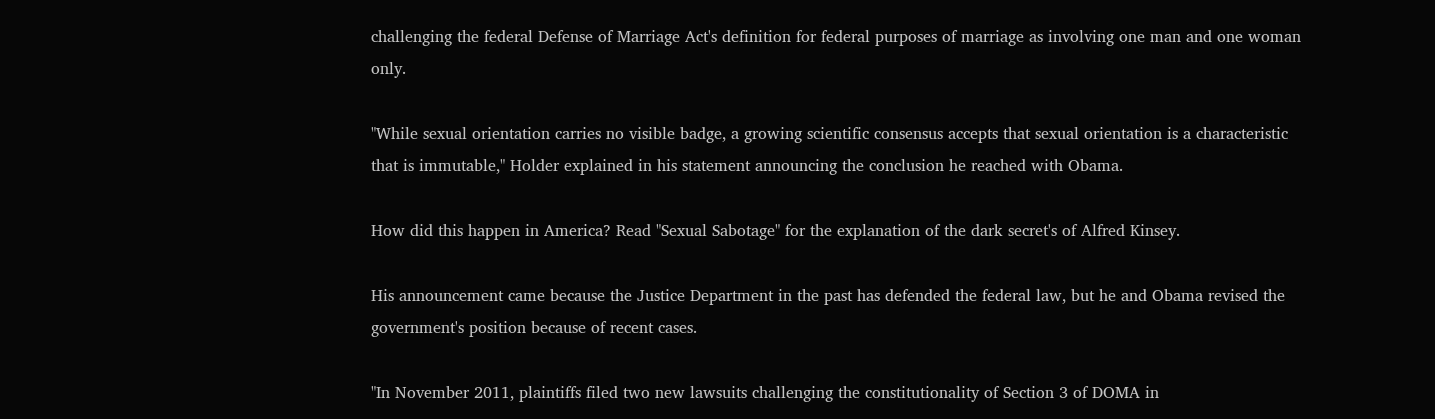challenging the federal Defense of Marriage Act's definition for federal purposes of marriage as involving one man and one woman only.

"While sexual orientation carries no visible badge, a growing scientific consensus accepts that sexual orientation is a characteristic that is immutable," Holder explained in his statement announcing the conclusion he reached with Obama.

How did this happen in America? Read "Sexual Sabotage" for the explanation of the dark secret's of Alfred Kinsey.

His announcement came because the Justice Department in the past has defended the federal law, but he and Obama revised the government's position because of recent cases.

"In November 2011, plaintiffs filed two new lawsuits challenging the constitutionality of Section 3 of DOMA in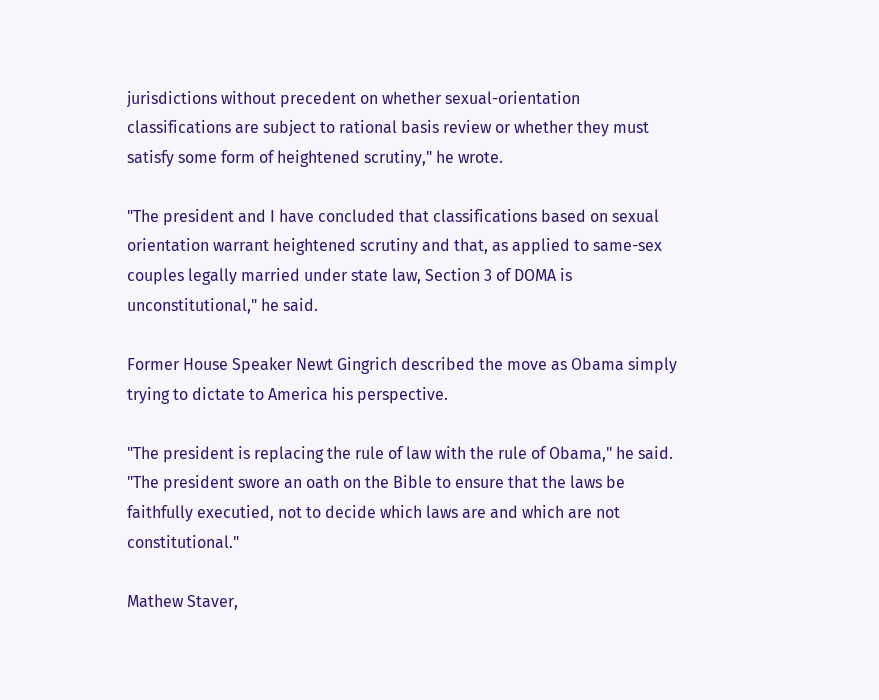jurisdictions without precedent on whether sexual-orientation classifications are subject to rational basis review or whether they must satisfy some form of heightened scrutiny," he wrote.

"The president and I have concluded that classifications based on sexual orientation warrant heightened scrutiny and that, as applied to same-sex couples legally married under state law, Section 3 of DOMA is unconstitutional," he said.

Former House Speaker Newt Gingrich described the move as Obama simply trying to dictate to America his perspective.

"The president is replacing the rule of law with the rule of Obama," he said. "The president swore an oath on the Bible to ensure that the laws be faithfully executied, not to decide which laws are and which are not constitutional."

Mathew Staver,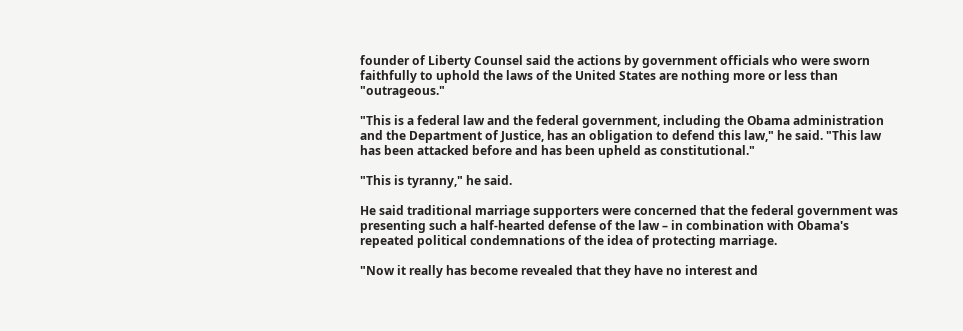founder of Liberty Counsel said the actions by government officials who were sworn faithfully to uphold the laws of the United States are nothing more or less than "outrageous."

"This is a federal law and the federal government, including the Obama administration and the Department of Justice, has an obligation to defend this law," he said. "This law has been attacked before and has been upheld as constitutional."

"This is tyranny," he said.

He said traditional marriage supporters were concerned that the federal government was presenting such a half-hearted defense of the law – in combination with Obama's repeated political condemnations of the idea of protecting marriage.

"Now it really has become revealed that they have no interest and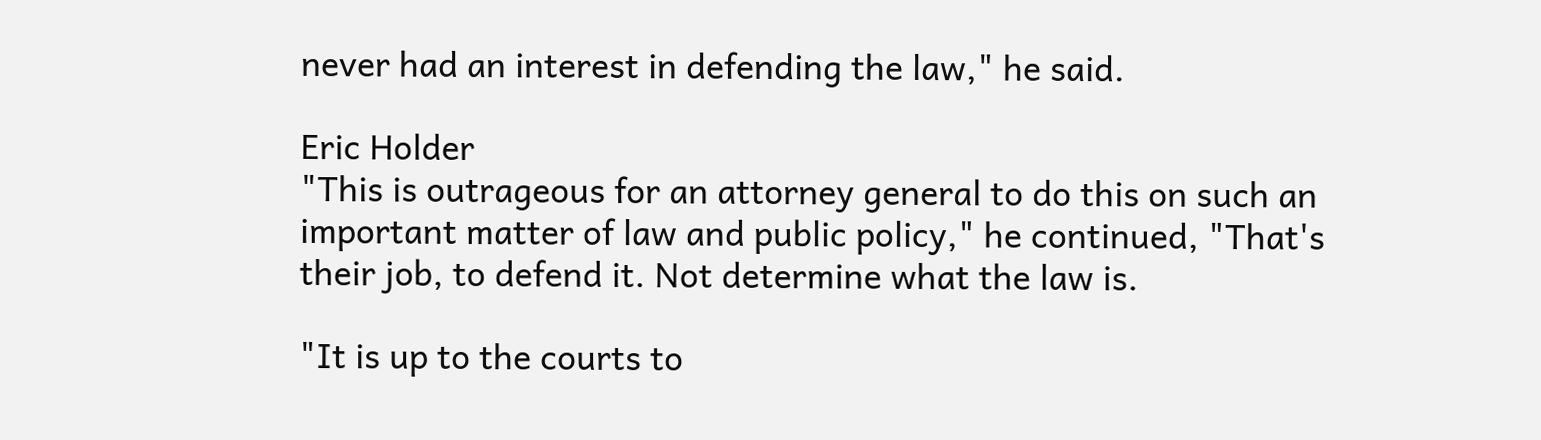never had an interest in defending the law," he said.

Eric Holder
"This is outrageous for an attorney general to do this on such an important matter of law and public policy," he continued, "That's their job, to defend it. Not determine what the law is.

"It is up to the courts to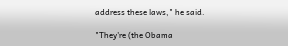address these laws," he said.

"They're (the Obama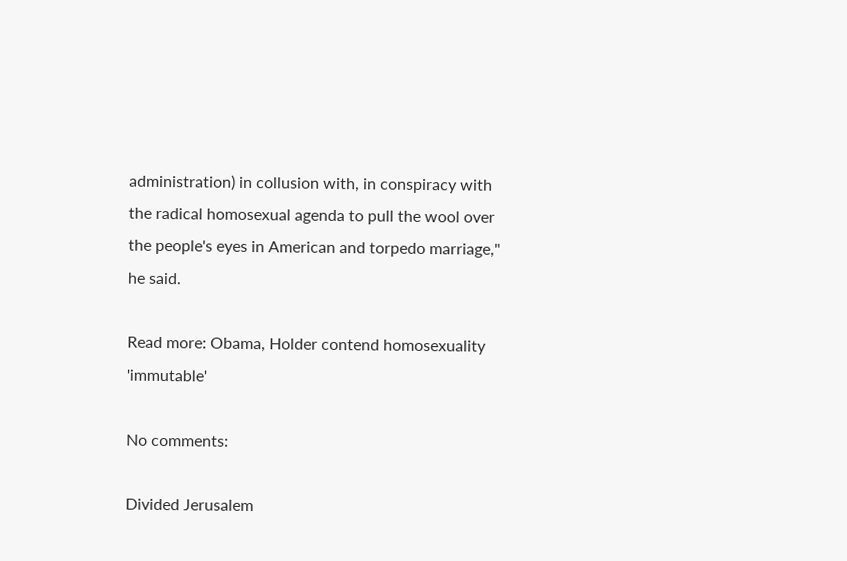administration) in collusion with, in conspiracy with the radical homosexual agenda to pull the wool over the people's eyes in American and torpedo marriage," he said.

Read more: Obama, Holder contend homosexuality 'immutable'

No comments:

Divided Jerusalem